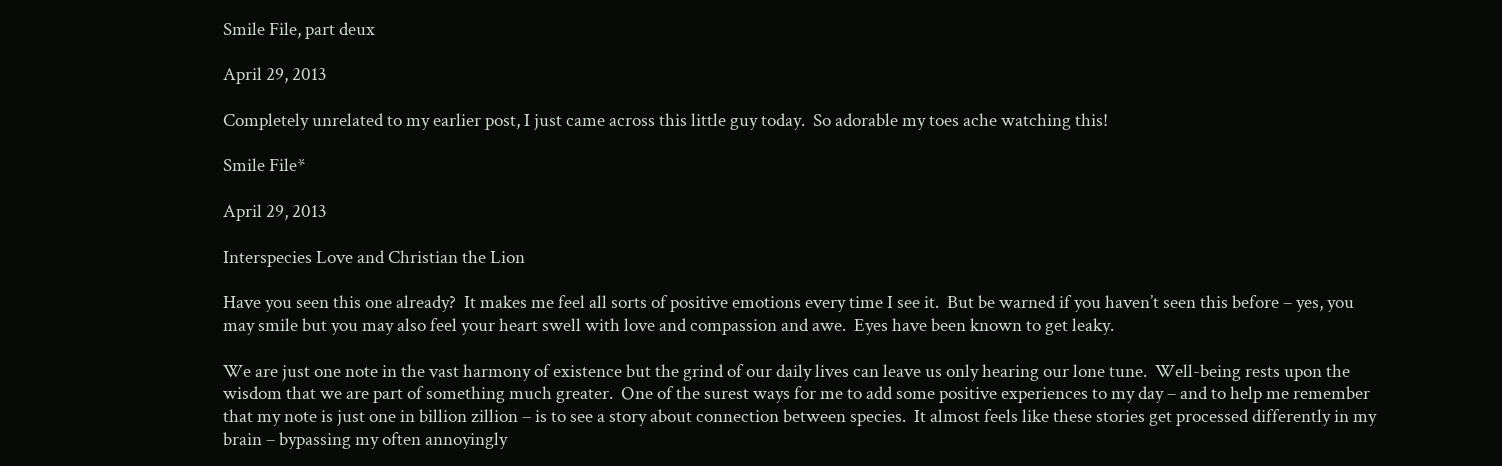Smile File, part deux

April 29, 2013

Completely unrelated to my earlier post, I just came across this little guy today.  So adorable my toes ache watching this!

Smile File*

April 29, 2013

Interspecies Love and Christian the Lion

Have you seen this one already?  It makes me feel all sorts of positive emotions every time I see it.  But be warned if you haven’t seen this before – yes, you may smile but you may also feel your heart swell with love and compassion and awe.  Eyes have been known to get leaky.

We are just one note in the vast harmony of existence but the grind of our daily lives can leave us only hearing our lone tune.  Well-being rests upon the wisdom that we are part of something much greater.  One of the surest ways for me to add some positive experiences to my day – and to help me remember that my note is just one in billion zillion – is to see a story about connection between species.  It almost feels like these stories get processed differently in my brain – bypassing my often annoyingly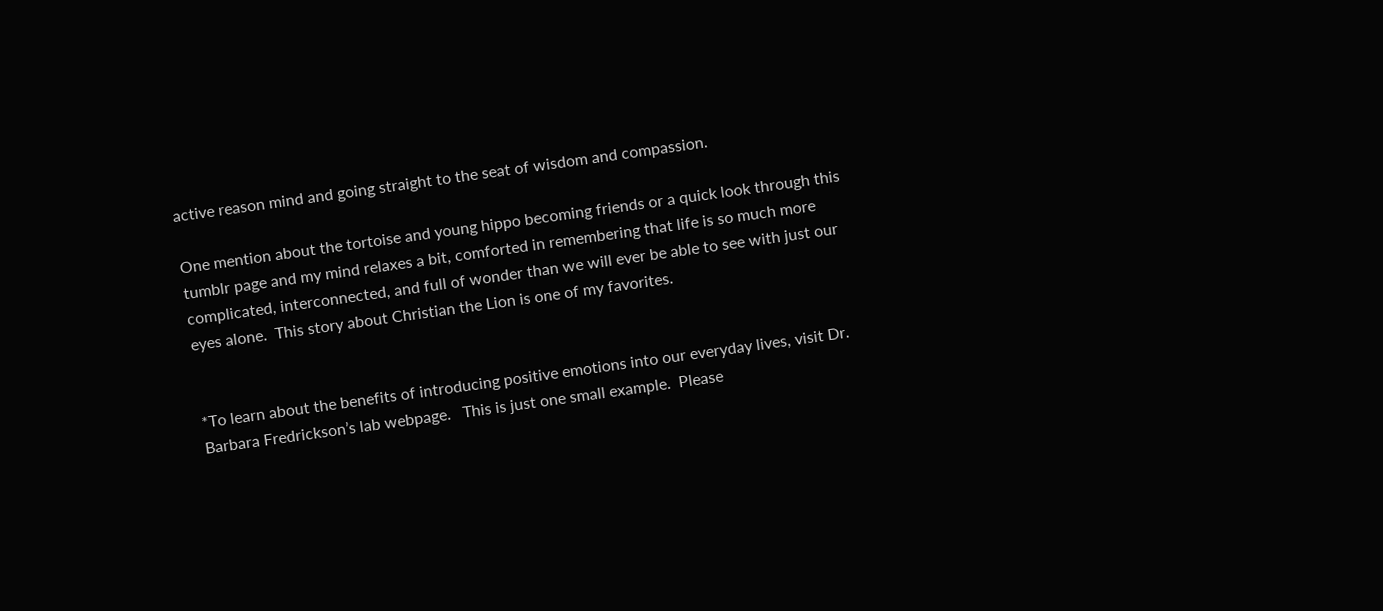active reason mind and going straight to the seat of wisdom and compassion.

One mention about the tortoise and young hippo becoming friends or a quick look through this tumblr page and my mind relaxes a bit, comforted in remembering that life is so much more complicated, interconnected, and full of wonder than we will ever be able to see with just our eyes alone.  This story about Christian the Lion is one of my favorites.


*To learn about the benefits of introducing positive emotions into our everyday lives, visit Dr. Barbara Fredrickson’s lab webpage.   This is just one small example.  Please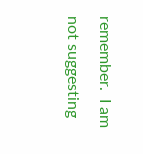remember.  I am not suggesting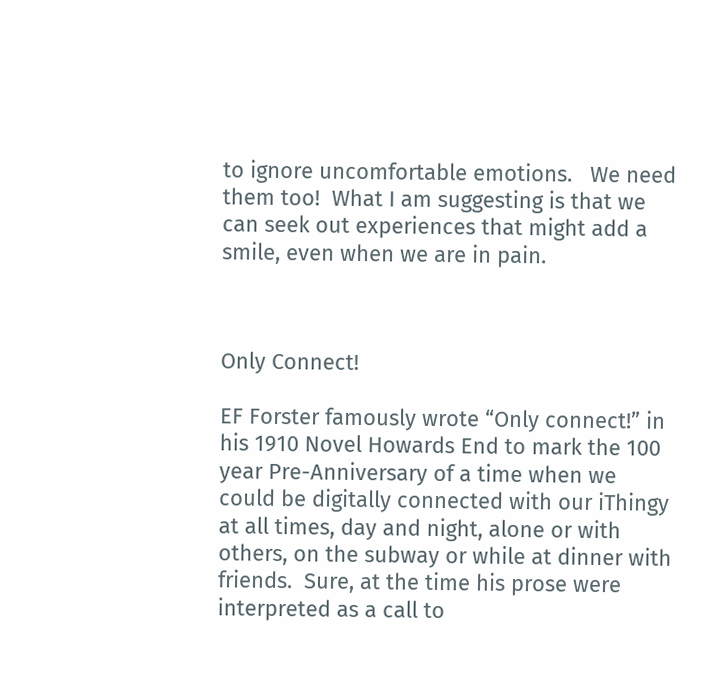to ignore uncomfortable emotions.   We need them too!  What I am suggesting is that we can seek out experiences that might add a smile, even when we are in pain.



Only Connect!

EF Forster famously wrote “Only connect!” in his 1910 Novel Howards End to mark the 100 year Pre-Anniversary of a time when we could be digitally connected with our iThingy at all times, day and night, alone or with others, on the subway or while at dinner with friends.  Sure, at the time his prose were interpreted as a call to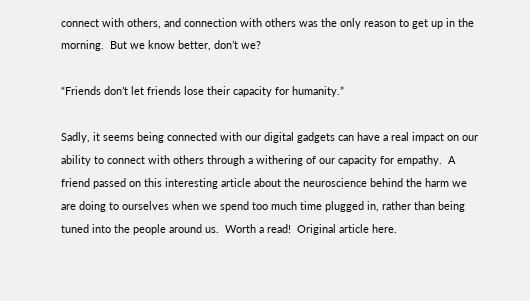connect with others, and connection with others was the only reason to get up in the morning.  But we know better, don’t we?

“Friends don’t let friends lose their capacity for humanity.”

Sadly, it seems being connected with our digital gadgets can have a real impact on our ability to connect with others through a withering of our capacity for empathy.  A friend passed on this interesting article about the neuroscience behind the harm we are doing to ourselves when we spend too much time plugged in, rather than being tuned into the people around us.  Worth a read!  Original article here.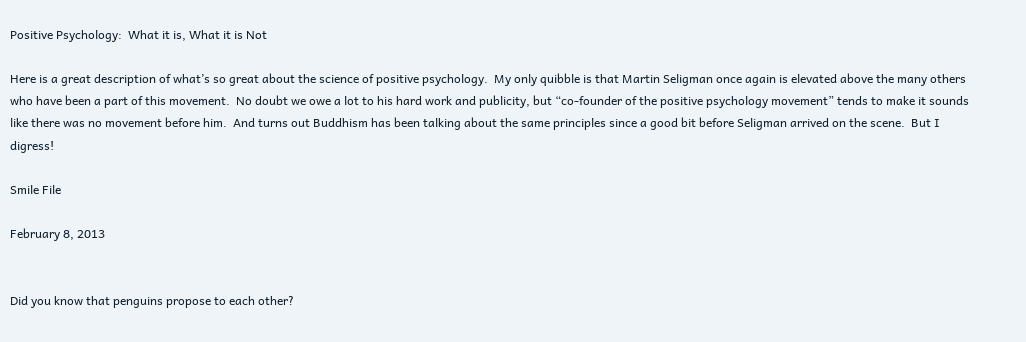Positive Psychology:  What it is, What it is Not

Here is a great description of what’s so great about the science of positive psychology.  My only quibble is that Martin Seligman once again is elevated above the many others who have been a part of this movement.  No doubt we owe a lot to his hard work and publicity, but “co-founder of the positive psychology movement” tends to make it sounds like there was no movement before him.  And turns out Buddhism has been talking about the same principles since a good bit before Seligman arrived on the scene.  But I digress!

Smile File

February 8, 2013


Did you know that penguins propose to each other?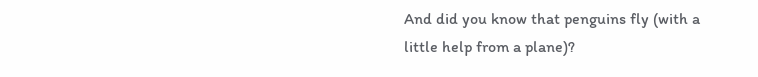And did you know that penguins fly (with a little help from a plane)?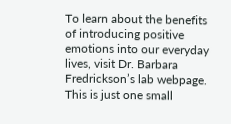To learn about the benefits of introducing positive emotions into our everyday lives, visit Dr. Barbara Fredrickson’s lab webpage.   This is just one small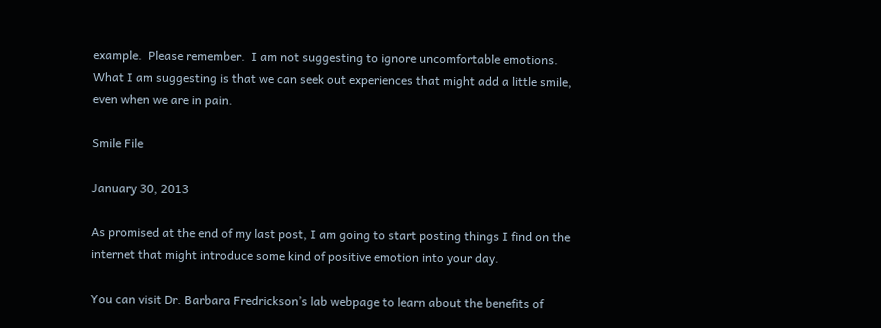example.  Please remember.  I am not suggesting to ignore uncomfortable emotions.   What I am suggesting is that we can seek out experiences that might add a little smile, even when we are in pain.

Smile File

January 30, 2013

As promised at the end of my last post, I am going to start posting things I find on the internet that might introduce some kind of positive emotion into your day.

You can visit Dr. Barbara Fredrickson’s lab webpage to learn about the benefits of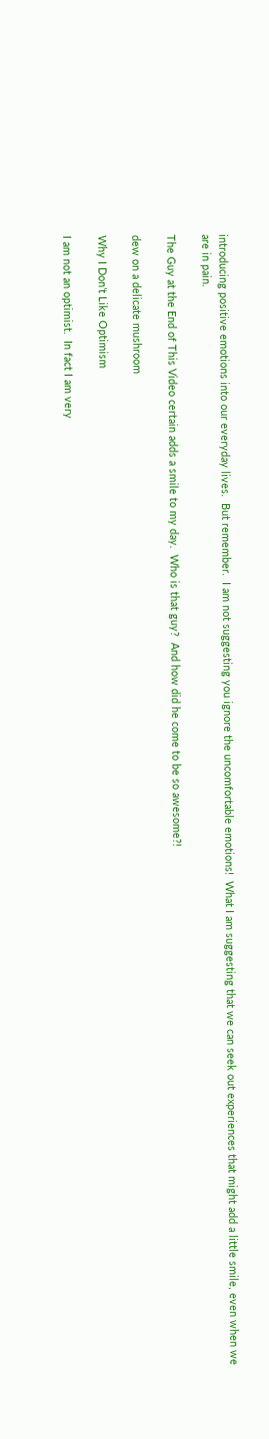introducing positive emotions into our everyday lives.  But remember.  I am not suggesting you ignore the uncomfortable emotions!  What I am suggesting that we can seek out experiences that might add a little smile, even when we are in pain.

The Guy at the End of This Video certain adds a smile to my day.  Who is that guy?  And how did he come to be so awesome?!

dew on a delicate mushroom

Why I Don’t Like Optimism

I am not an optimist.  In fact I am very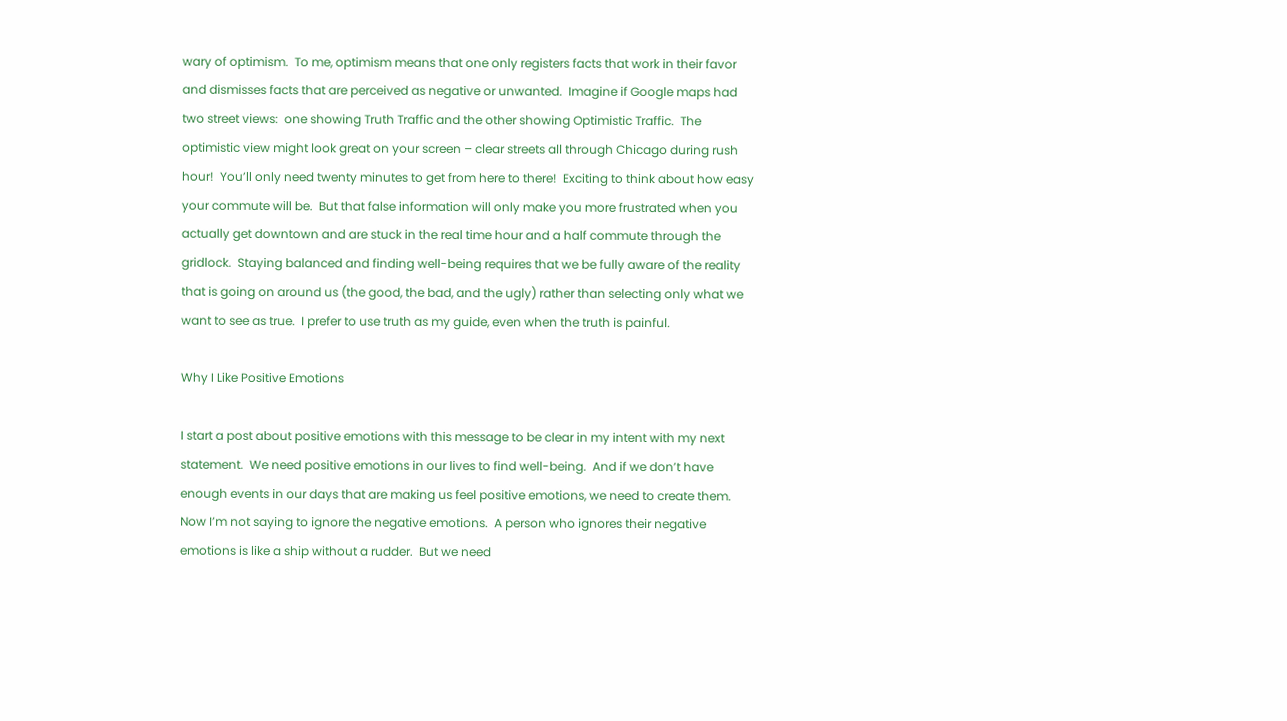wary of optimism.  To me, optimism means that one only registers facts that work in their favor and dismisses facts that are perceived as negative or unwanted.  Imagine if Google maps had two street views:  one showing Truth Traffic and the other showing Optimistic Traffic.  The optimistic view might look great on your screen – clear streets all through Chicago during rush hour!  You’ll only need twenty minutes to get from here to there!  Exciting to think about how easy your commute will be.  But that false information will only make you more frustrated when you actually get downtown and are stuck in the real time hour and a half commute through the gridlock.  Staying balanced and finding well-being requires that we be fully aware of the reality that is going on around us (the good, the bad, and the ugly) rather than selecting only what we want to see as true.  I prefer to use truth as my guide, even when the truth is painful.

Why I Like Positive Emotions

I start a post about positive emotions with this message to be clear in my intent with my next statement.  We need positive emotions in our lives to find well-being.  And if we don’t have enough events in our days that are making us feel positive emotions, we need to create them.   Now I’m not saying to ignore the negative emotions.  A person who ignores their negative emotions is like a ship without a rudder.  But we need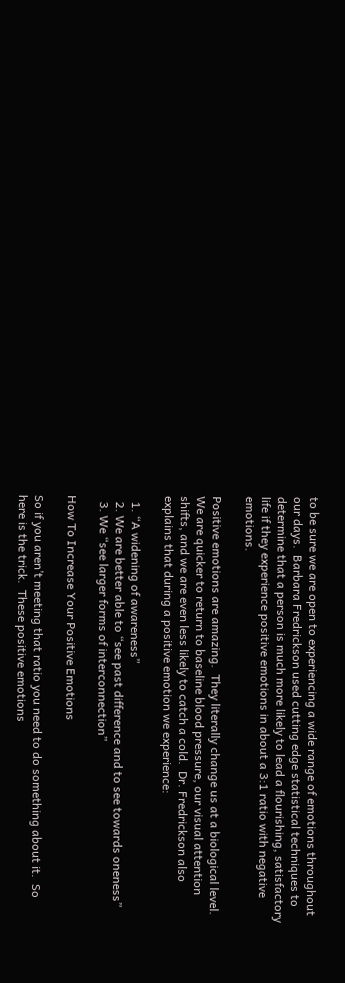to be sure we are open to experiencing a wide range of emotions throughout our days.  Barbara Fredrickson used cutting edge statistical techniques to determine that a person is much more likely to lead a flourishing, satisfactory life if they experience positive emotions in about a 3:1 ratio with negative emotions.

Positive emotions are amazing.  They literally change us at a biological level.  We are quicker to return to baseline blood pressure, our visual attention shifts, and we are even less likely to catch a cold.  Dr. Fredrickson also explains that during a positive emotion we experience:

  1. “A widening of awareness”
  2. We are better able to “see past difference and to see towards oneness”
  3. We “see larger forms of interconnection”

How To Increase Your Positive Emotions

So if you aren’t meeting that ratio you need to do something about it.  So here is the trick.  These positive emotions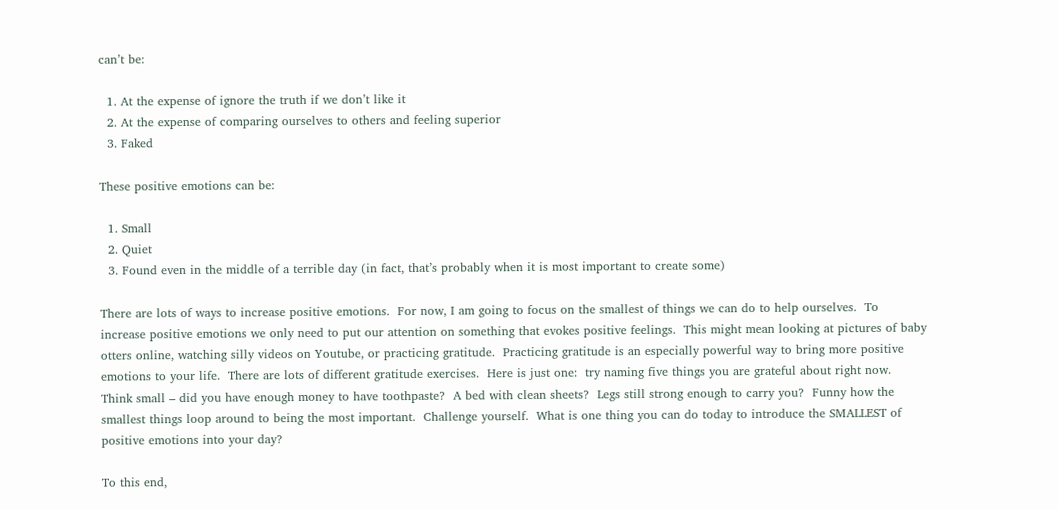can’t be:

  1. At the expense of ignore the truth if we don’t like it
  2. At the expense of comparing ourselves to others and feeling superior
  3. Faked

These positive emotions can be:

  1. Small
  2. Quiet
  3. Found even in the middle of a terrible day (in fact, that’s probably when it is most important to create some)

There are lots of ways to increase positive emotions.  For now, I am going to focus on the smallest of things we can do to help ourselves.  To increase positive emotions we only need to put our attention on something that evokes positive feelings.  This might mean looking at pictures of baby otters online, watching silly videos on Youtube, or practicing gratitude.  Practicing gratitude is an especially powerful way to bring more positive emotions to your life.  There are lots of different gratitude exercises.  Here is just one:  try naming five things you are grateful about right now.  Think small – did you have enough money to have toothpaste?  A bed with clean sheets?  Legs still strong enough to carry you?  Funny how the smallest things loop around to being the most important.  Challenge yourself.  What is one thing you can do today to introduce the SMALLEST of positive emotions into your day?

To this end,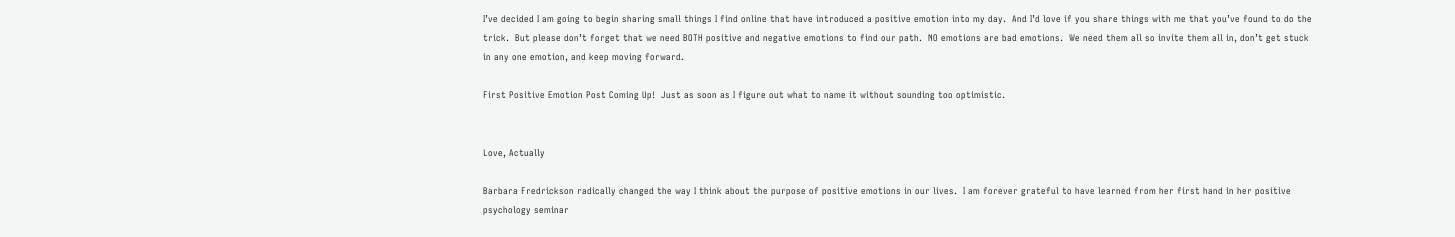I’ve decided I am going to begin sharing small things I find online that have introduced a positive emotion into my day.  And I’d love if you share things with me that you’ve found to do the trick.  But please don’t forget that we need BOTH positive and negative emotions to find our path.  NO emotions are bad emotions.  We need them all so invite them all in, don’t get stuck in any one emotion, and keep moving forward.

First Positive Emotion Post Coming Up!  Just as soon as I figure out what to name it without sounding too optimistic.


Love, Actually

Barbara Fredrickson radically changed the way I think about the purpose of positive emotions in our lives.  I am forever grateful to have learned from her first hand in her positive psychology seminar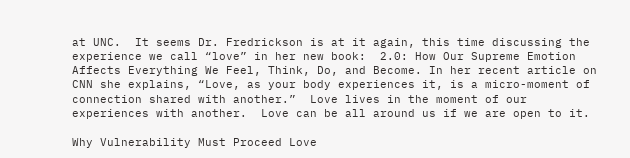at UNC.  It seems Dr. Fredrickson is at it again, this time discussing the experience we call “love” in her new book:  2.0: How Our Supreme Emotion Affects Everything We Feel, Think, Do, and Become. In her recent article on CNN she explains, “Love, as your body experiences it, is a micro-moment of connection shared with another.”  Love lives in the moment of our experiences with another.  Love can be all around us if we are open to it.

Why Vulnerability Must Proceed Love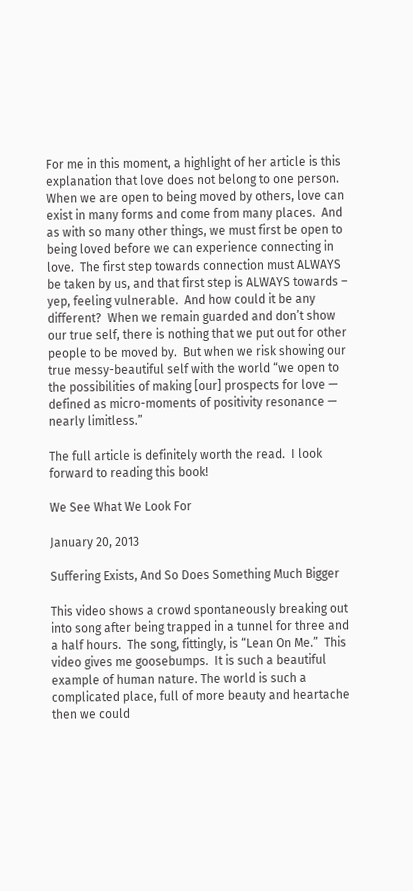For me in this moment, a highlight of her article is this explanation that love does not belong to one person.  When we are open to being moved by others, love can exist in many forms and come from many places.  And as with so many other things, we must first be open to being loved before we can experience connecting in love.  The first step towards connection must ALWAYS be taken by us, and that first step is ALWAYS towards – yep, feeling vulnerable.  And how could it be any different?  When we remain guarded and don’t show our true self, there is nothing that we put out for other people to be moved by.  But when we risk showing our true messy-beautiful self with the world “we open to the possibilities of making [our] prospects for love — defined as micro-moments of positivity resonance — nearly limitless.”

The full article is definitely worth the read.  I look forward to reading this book!

We See What We Look For

January 20, 2013

Suffering Exists, And So Does Something Much Bigger

This video shows a crowd spontaneously breaking out into song after being trapped in a tunnel for three and a half hours.  The song, fittingly, is “Lean On Me.”  This video gives me goosebumps.  It is such a beautiful example of human nature. The world is such a complicated place, full of more beauty and heartache then we could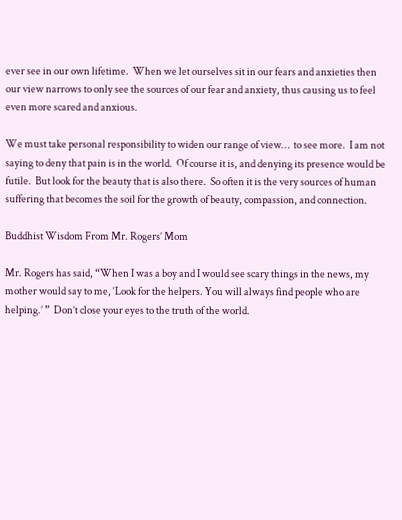ever see in our own lifetime.  When we let ourselves sit in our fears and anxieties then our view narrows to only see the sources of our fear and anxiety, thus causing us to feel even more scared and anxious.

We must take personal responsibility to widen our range of view…  to see more.  I am not saying to deny that pain is in the world.  Of course it is, and denying its presence would be futile.  But look for the beauty that is also there.  So often it is the very sources of human suffering that becomes the soil for the growth of beauty, compassion, and connection.

Buddhist Wisdom From Mr. Rogers’ Mom

Mr. Rogers has said, “When I was a boy and I would see scary things in the news, my mother would say to me, ‘Look for the helpers. You will always find people who are helping.’ ”  Don’t close your eyes to the truth of the world.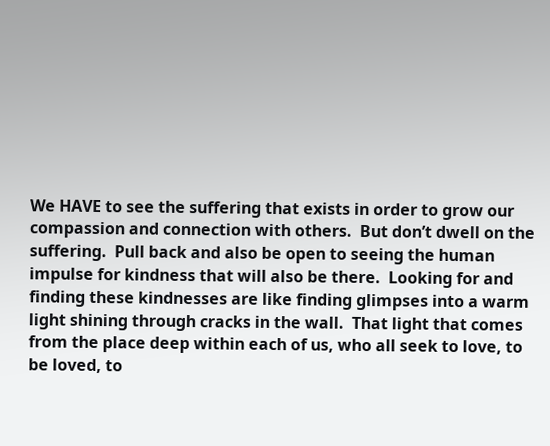We HAVE to see the suffering that exists in order to grow our compassion and connection with others.  But don’t dwell on the suffering.  Pull back and also be open to seeing the human impulse for kindness that will also be there.  Looking for and finding these kindnesses are like finding glimpses into a warm light shining through cracks in the wall.  That light that comes from the place deep within each of us, who all seek to love, to be loved, to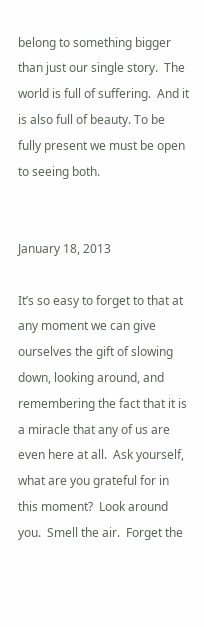belong to something bigger than just our single story.  The world is full of suffering.  And it is also full of beauty. To be fully present we must be open to seeing both.


January 18, 2013

It’s so easy to forget to that at any moment we can give ourselves the gift of slowing down, looking around, and remembering the fact that it is a miracle that any of us are even here at all.  Ask yourself, what are you grateful for in this moment?  Look around you.  Smell the air.  Forget the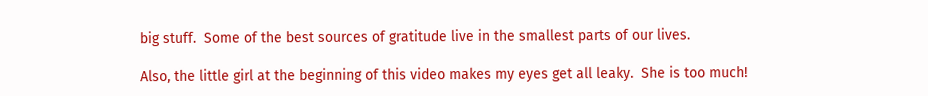big stuff.  Some of the best sources of gratitude live in the smallest parts of our lives.

Also, the little girl at the beginning of this video makes my eyes get all leaky.  She is too much!